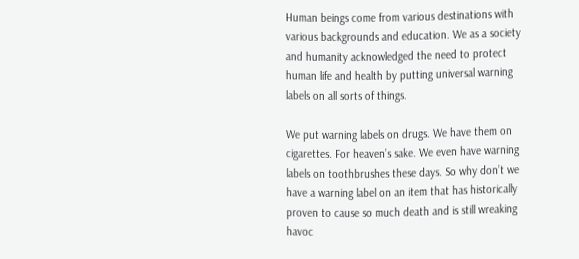Human beings come from various destinations with various backgrounds and education. We as a society and humanity acknowledged the need to protect human life and health by putting universal warning labels on all sorts of things.

We put warning labels on drugs. We have them on cigarettes. For heaven’s sake. We even have warning labels on toothbrushes these days. So why don’t we have a warning label on an item that has historically proven to cause so much death and is still wreaking havoc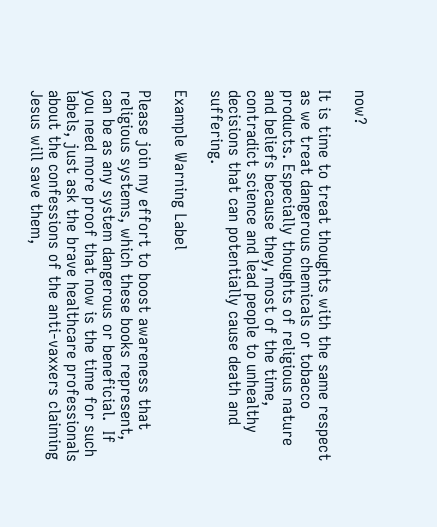now?

It is time to treat thoughts with the same respect as we treat dangerous chemicals or tobacco products. Especially thoughts of religious nature and beliefs because they, most of the time, contradict science and lead people to unhealthy decisions that can potentially cause death and suffering.

Example Warning Label

Please join my effort to boost awareness that religious systems, which these books represent, can be as any system dangerous or beneficial.  If you need more proof that now is the time for such labels, just ask the brave healthcare professionals about the confessions of the anti-vaxxers claiming Jesus will save them,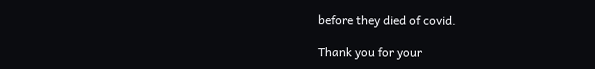before they died of covid.

Thank you for your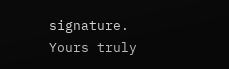signature.
Yours truly